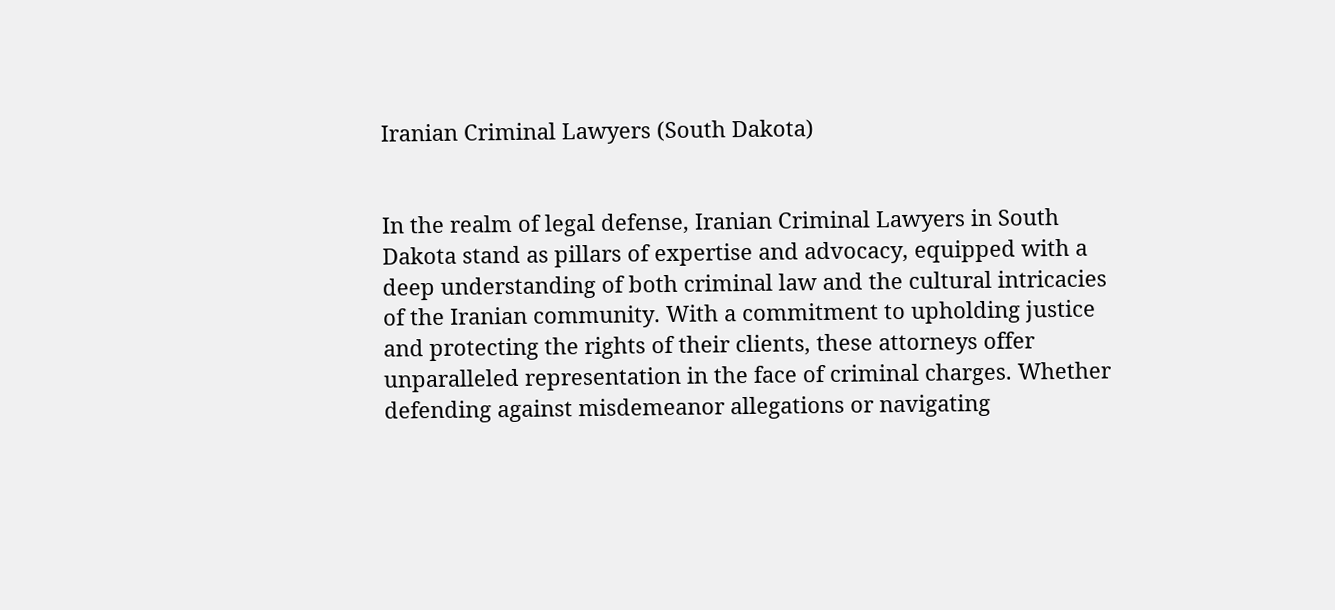Iranian Criminal Lawyers (South Dakota)


In the realm of legal defense, Iranian Criminal Lawyers in South Dakota stand as pillars of expertise and advocacy, equipped with a deep understanding of both criminal law and the cultural intricacies of the Iranian community. With a commitment to upholding justice and protecting the rights of their clients, these attorneys offer unparalleled representation in the face of criminal charges. Whether defending against misdemeanor allegations or navigating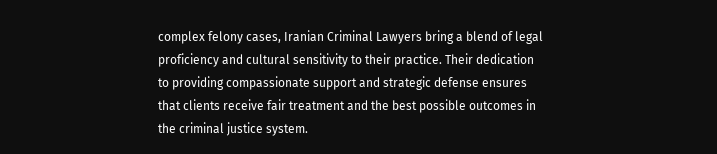complex felony cases, Iranian Criminal Lawyers bring a blend of legal proficiency and cultural sensitivity to their practice. Their dedication to providing compassionate support and strategic defense ensures that clients receive fair treatment and the best possible outcomes in the criminal justice system.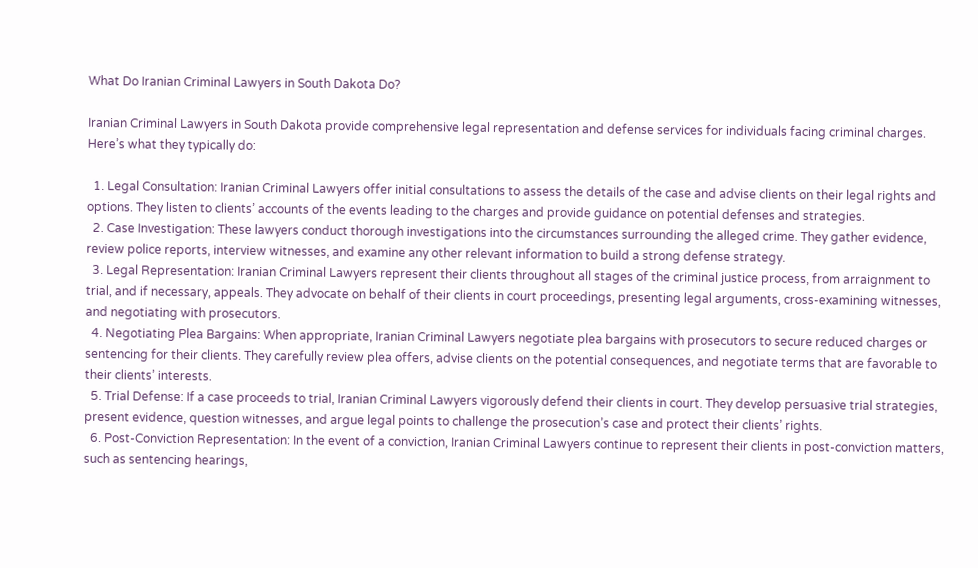What Do Iranian Criminal Lawyers in South Dakota Do?

Iranian Criminal Lawyers in South Dakota provide comprehensive legal representation and defense services for individuals facing criminal charges. Here’s what they typically do:

  1. Legal Consultation: Iranian Criminal Lawyers offer initial consultations to assess the details of the case and advise clients on their legal rights and options. They listen to clients’ accounts of the events leading to the charges and provide guidance on potential defenses and strategies.
  2. Case Investigation: These lawyers conduct thorough investigations into the circumstances surrounding the alleged crime. They gather evidence, review police reports, interview witnesses, and examine any other relevant information to build a strong defense strategy.
  3. Legal Representation: Iranian Criminal Lawyers represent their clients throughout all stages of the criminal justice process, from arraignment to trial, and if necessary, appeals. They advocate on behalf of their clients in court proceedings, presenting legal arguments, cross-examining witnesses, and negotiating with prosecutors.
  4. Negotiating Plea Bargains: When appropriate, Iranian Criminal Lawyers negotiate plea bargains with prosecutors to secure reduced charges or sentencing for their clients. They carefully review plea offers, advise clients on the potential consequences, and negotiate terms that are favorable to their clients’ interests.
  5. Trial Defense: If a case proceeds to trial, Iranian Criminal Lawyers vigorously defend their clients in court. They develop persuasive trial strategies, present evidence, question witnesses, and argue legal points to challenge the prosecution’s case and protect their clients’ rights.
  6. Post-Conviction Representation: In the event of a conviction, Iranian Criminal Lawyers continue to represent their clients in post-conviction matters, such as sentencing hearings,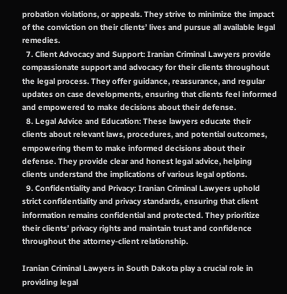probation violations, or appeals. They strive to minimize the impact of the conviction on their clients’ lives and pursue all available legal remedies.
  7. Client Advocacy and Support: Iranian Criminal Lawyers provide compassionate support and advocacy for their clients throughout the legal process. They offer guidance, reassurance, and regular updates on case developments, ensuring that clients feel informed and empowered to make decisions about their defense.
  8. Legal Advice and Education: These lawyers educate their clients about relevant laws, procedures, and potential outcomes, empowering them to make informed decisions about their defense. They provide clear and honest legal advice, helping clients understand the implications of various legal options.
  9. Confidentiality and Privacy: Iranian Criminal Lawyers uphold strict confidentiality and privacy standards, ensuring that client information remains confidential and protected. They prioritize their clients’ privacy rights and maintain trust and confidence throughout the attorney-client relationship.

Iranian Criminal Lawyers in South Dakota play a crucial role in providing legal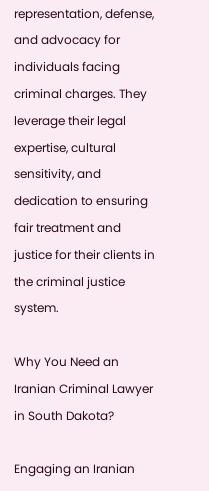representation, defense, and advocacy for individuals facing criminal charges. They leverage their legal expertise, cultural sensitivity, and dedication to ensuring fair treatment and justice for their clients in the criminal justice system.

Why You Need an Iranian Criminal Lawyer in South Dakota?

Engaging an Iranian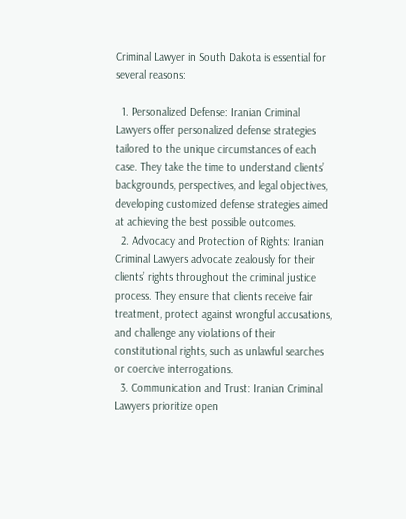Criminal Lawyer in South Dakota is essential for several reasons:

  1. Personalized Defense: Iranian Criminal Lawyers offer personalized defense strategies tailored to the unique circumstances of each case. They take the time to understand clients’ backgrounds, perspectives, and legal objectives, developing customized defense strategies aimed at achieving the best possible outcomes.
  2. Advocacy and Protection of Rights: Iranian Criminal Lawyers advocate zealously for their clients’ rights throughout the criminal justice process. They ensure that clients receive fair treatment, protect against wrongful accusations, and challenge any violations of their constitutional rights, such as unlawful searches or coercive interrogations.
  3. Communication and Trust: Iranian Criminal Lawyers prioritize open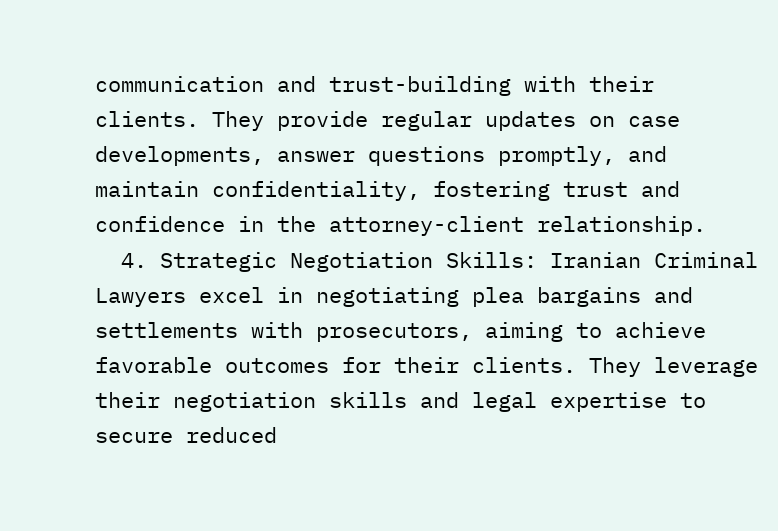communication and trust-building with their clients. They provide regular updates on case developments, answer questions promptly, and maintain confidentiality, fostering trust and confidence in the attorney-client relationship.
  4. Strategic Negotiation Skills: Iranian Criminal Lawyers excel in negotiating plea bargains and settlements with prosecutors, aiming to achieve favorable outcomes for their clients. They leverage their negotiation skills and legal expertise to secure reduced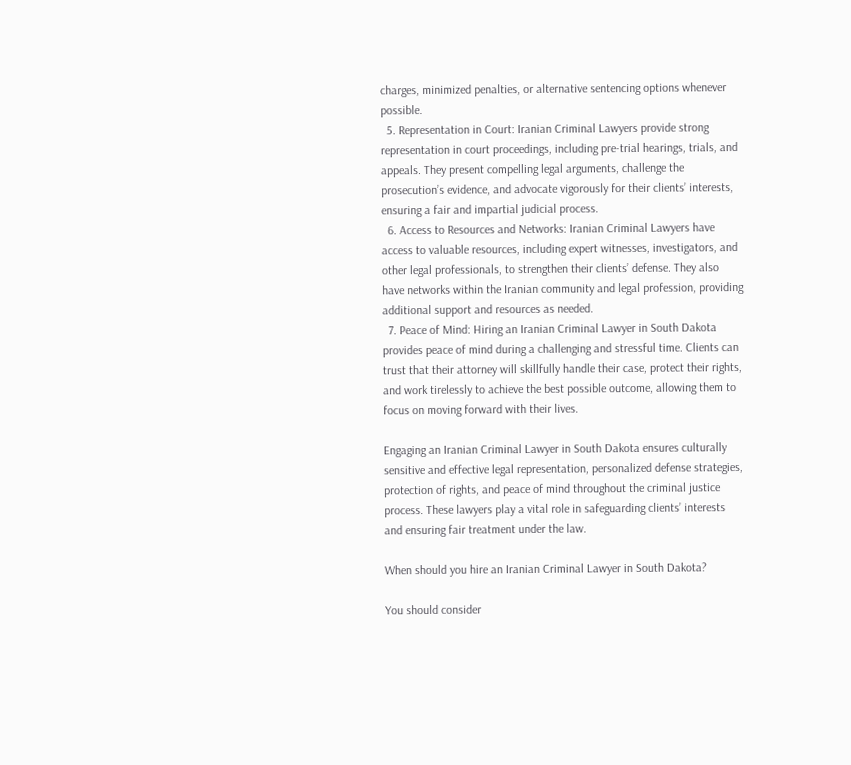charges, minimized penalties, or alternative sentencing options whenever possible.
  5. Representation in Court: Iranian Criminal Lawyers provide strong representation in court proceedings, including pre-trial hearings, trials, and appeals. They present compelling legal arguments, challenge the prosecution’s evidence, and advocate vigorously for their clients’ interests, ensuring a fair and impartial judicial process.
  6. Access to Resources and Networks: Iranian Criminal Lawyers have access to valuable resources, including expert witnesses, investigators, and other legal professionals, to strengthen their clients’ defense. They also have networks within the Iranian community and legal profession, providing additional support and resources as needed.
  7. Peace of Mind: Hiring an Iranian Criminal Lawyer in South Dakota provides peace of mind during a challenging and stressful time. Clients can trust that their attorney will skillfully handle their case, protect their rights, and work tirelessly to achieve the best possible outcome, allowing them to focus on moving forward with their lives.

Engaging an Iranian Criminal Lawyer in South Dakota ensures culturally sensitive and effective legal representation, personalized defense strategies, protection of rights, and peace of mind throughout the criminal justice process. These lawyers play a vital role in safeguarding clients’ interests and ensuring fair treatment under the law.

When should you hire an Iranian Criminal Lawyer in South Dakota?

You should consider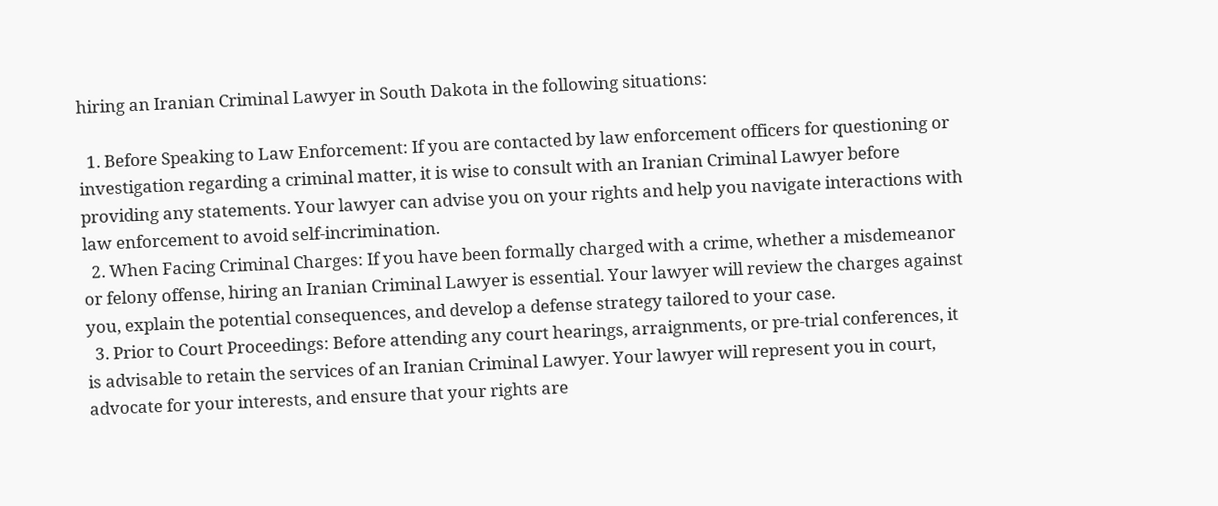hiring an Iranian Criminal Lawyer in South Dakota in the following situations:

  1. Before Speaking to Law Enforcement: If you are contacted by law enforcement officers for questioning or investigation regarding a criminal matter, it is wise to consult with an Iranian Criminal Lawyer before providing any statements. Your lawyer can advise you on your rights and help you navigate interactions with law enforcement to avoid self-incrimination.
  2. When Facing Criminal Charges: If you have been formally charged with a crime, whether a misdemeanor or felony offense, hiring an Iranian Criminal Lawyer is essential. Your lawyer will review the charges against you, explain the potential consequences, and develop a defense strategy tailored to your case.
  3. Prior to Court Proceedings: Before attending any court hearings, arraignments, or pre-trial conferences, it is advisable to retain the services of an Iranian Criminal Lawyer. Your lawyer will represent you in court, advocate for your interests, and ensure that your rights are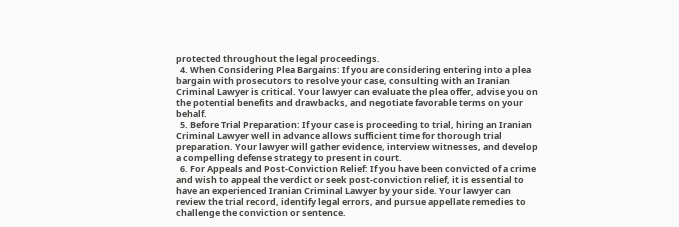protected throughout the legal proceedings.
  4. When Considering Plea Bargains: If you are considering entering into a plea bargain with prosecutors to resolve your case, consulting with an Iranian Criminal Lawyer is critical. Your lawyer can evaluate the plea offer, advise you on the potential benefits and drawbacks, and negotiate favorable terms on your behalf.
  5. Before Trial Preparation: If your case is proceeding to trial, hiring an Iranian Criminal Lawyer well in advance allows sufficient time for thorough trial preparation. Your lawyer will gather evidence, interview witnesses, and develop a compelling defense strategy to present in court.
  6. For Appeals and Post-Conviction Relief: If you have been convicted of a crime and wish to appeal the verdict or seek post-conviction relief, it is essential to have an experienced Iranian Criminal Lawyer by your side. Your lawyer can review the trial record, identify legal errors, and pursue appellate remedies to challenge the conviction or sentence.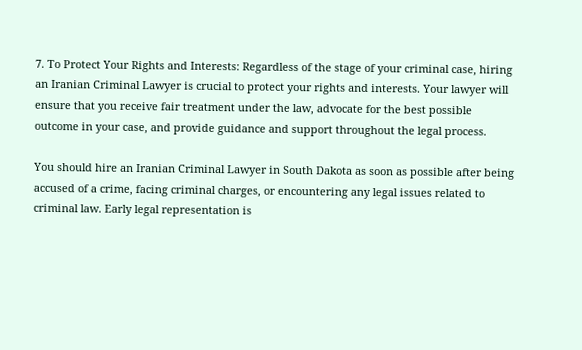7. To Protect Your Rights and Interests: Regardless of the stage of your criminal case, hiring an Iranian Criminal Lawyer is crucial to protect your rights and interests. Your lawyer will ensure that you receive fair treatment under the law, advocate for the best possible outcome in your case, and provide guidance and support throughout the legal process.

You should hire an Iranian Criminal Lawyer in South Dakota as soon as possible after being accused of a crime, facing criminal charges, or encountering any legal issues related to criminal law. Early legal representation is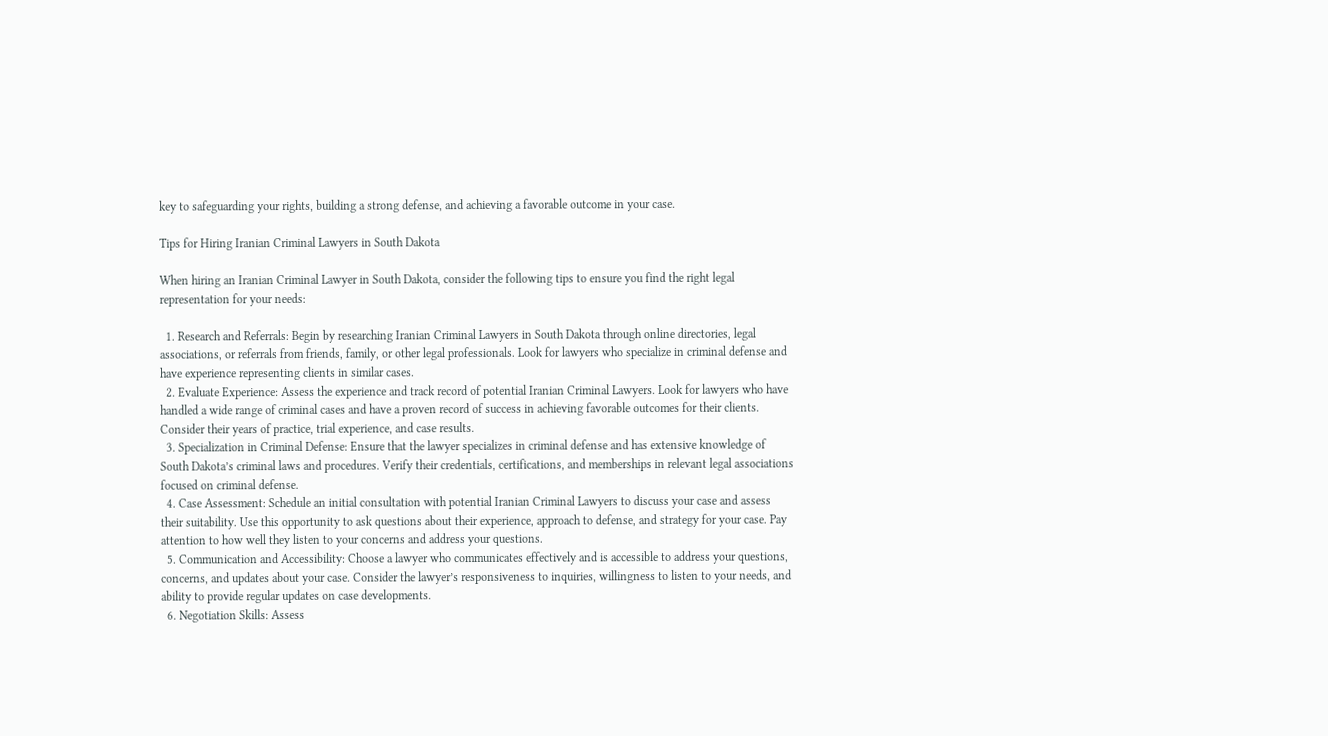key to safeguarding your rights, building a strong defense, and achieving a favorable outcome in your case.

Tips for Hiring Iranian Criminal Lawyers in South Dakota

When hiring an Iranian Criminal Lawyer in South Dakota, consider the following tips to ensure you find the right legal representation for your needs:

  1. Research and Referrals: Begin by researching Iranian Criminal Lawyers in South Dakota through online directories, legal associations, or referrals from friends, family, or other legal professionals. Look for lawyers who specialize in criminal defense and have experience representing clients in similar cases.
  2. Evaluate Experience: Assess the experience and track record of potential Iranian Criminal Lawyers. Look for lawyers who have handled a wide range of criminal cases and have a proven record of success in achieving favorable outcomes for their clients. Consider their years of practice, trial experience, and case results.
  3. Specialization in Criminal Defense: Ensure that the lawyer specializes in criminal defense and has extensive knowledge of South Dakota’s criminal laws and procedures. Verify their credentials, certifications, and memberships in relevant legal associations focused on criminal defense.
  4. Case Assessment: Schedule an initial consultation with potential Iranian Criminal Lawyers to discuss your case and assess their suitability. Use this opportunity to ask questions about their experience, approach to defense, and strategy for your case. Pay attention to how well they listen to your concerns and address your questions.
  5. Communication and Accessibility: Choose a lawyer who communicates effectively and is accessible to address your questions, concerns, and updates about your case. Consider the lawyer’s responsiveness to inquiries, willingness to listen to your needs, and ability to provide regular updates on case developments.
  6. Negotiation Skills: Assess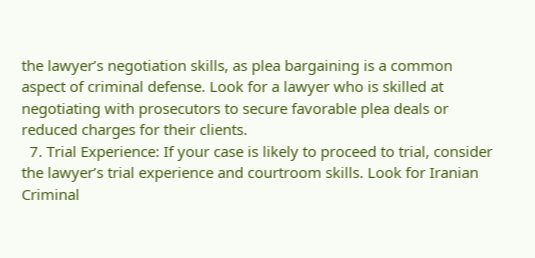the lawyer’s negotiation skills, as plea bargaining is a common aspect of criminal defense. Look for a lawyer who is skilled at negotiating with prosecutors to secure favorable plea deals or reduced charges for their clients.
  7. Trial Experience: If your case is likely to proceed to trial, consider the lawyer’s trial experience and courtroom skills. Look for Iranian Criminal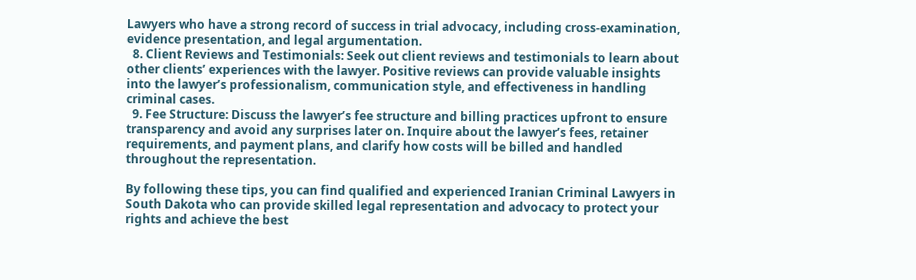Lawyers who have a strong record of success in trial advocacy, including cross-examination, evidence presentation, and legal argumentation.
  8. Client Reviews and Testimonials: Seek out client reviews and testimonials to learn about other clients’ experiences with the lawyer. Positive reviews can provide valuable insights into the lawyer’s professionalism, communication style, and effectiveness in handling criminal cases.
  9. Fee Structure: Discuss the lawyer’s fee structure and billing practices upfront to ensure transparency and avoid any surprises later on. Inquire about the lawyer’s fees, retainer requirements, and payment plans, and clarify how costs will be billed and handled throughout the representation.

By following these tips, you can find qualified and experienced Iranian Criminal Lawyers in South Dakota who can provide skilled legal representation and advocacy to protect your rights and achieve the best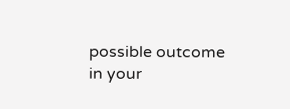possible outcome in your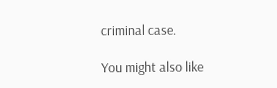criminal case.

You might also like